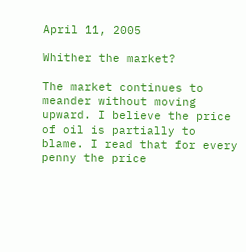April 11, 2005

Whither the market?

The market continues to meander without moving upward. I believe the price of oil is partially to blame. I read that for every penny the price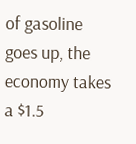of gasoline goes up, the economy takes a $1.5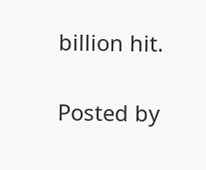billion hit.

Posted by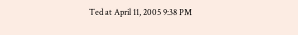Ted at April 11, 2005 9:38 PM